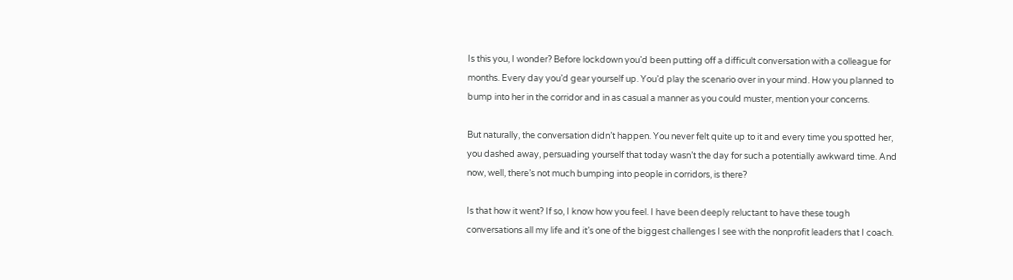Is this you, I wonder? Before lockdown you’d been putting off a difficult conversation with a colleague for months. Every day you’d gear yourself up. You’d play the scenario over in your mind. How you planned to bump into her in the corridor and in as casual a manner as you could muster, mention your concerns.

But naturally, the conversation didn’t happen. You never felt quite up to it and every time you spotted her, you dashed away, persuading yourself that today wasn’t the day for such a potentially awkward time. And now, well, there’s not much bumping into people in corridors, is there?

Is that how it went? If so, I know how you feel. I have been deeply reluctant to have these tough conversations all my life and it’s one of the biggest challenges I see with the nonprofit leaders that I coach.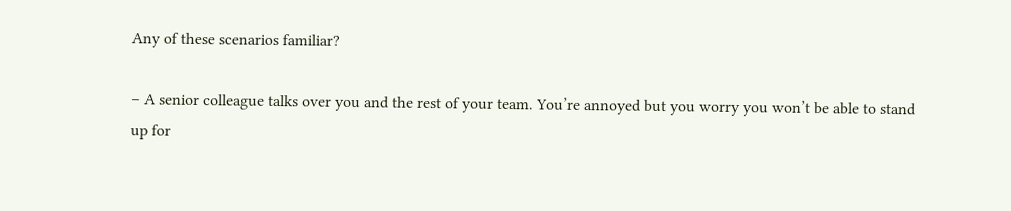Any of these scenarios familiar?

– A senior colleague talks over you and the rest of your team. You’re annoyed but you worry you won’t be able to stand up for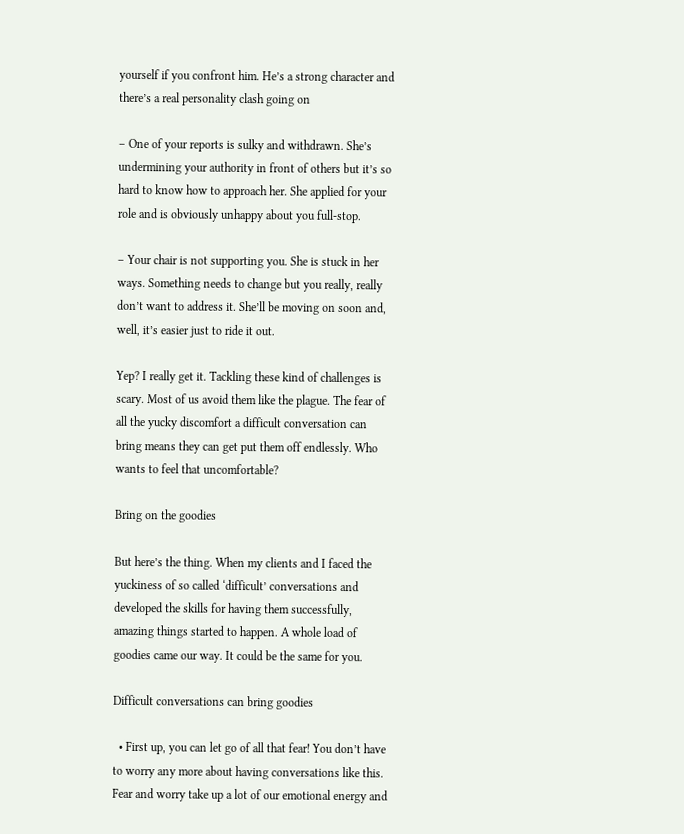yourself if you confront him. He’s a strong character and there’s a real personality clash going on

– One of your reports is sulky and withdrawn. She’s undermining your authority in front of others but it’s so hard to know how to approach her. She applied for your role and is obviously unhappy about you full-stop.

– Your chair is not supporting you. She is stuck in her ways. Something needs to change but you really, really don’t want to address it. She’ll be moving on soon and, well, it’s easier just to ride it out.

Yep? I really get it. Tackling these kind of challenges is scary. Most of us avoid them like the plague. The fear of all the yucky discomfort a difficult conversation can bring means they can get put them off endlessly. Who wants to feel that uncomfortable?

Bring on the goodies

But here’s the thing. When my clients and I faced the yuckiness of so called ‘difficult’ conversations and developed the skills for having them successfully, amazing things started to happen. A whole load of goodies came our way. It could be the same for you.

Difficult conversations can bring goodies

  • First up, you can let go of all that fear! You don’t have to worry any more about having conversations like this. Fear and worry take up a lot of our emotional energy and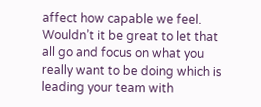affect how capable we feel. Wouldn’t it be great to let that all go and focus on what you really want to be doing which is leading your team with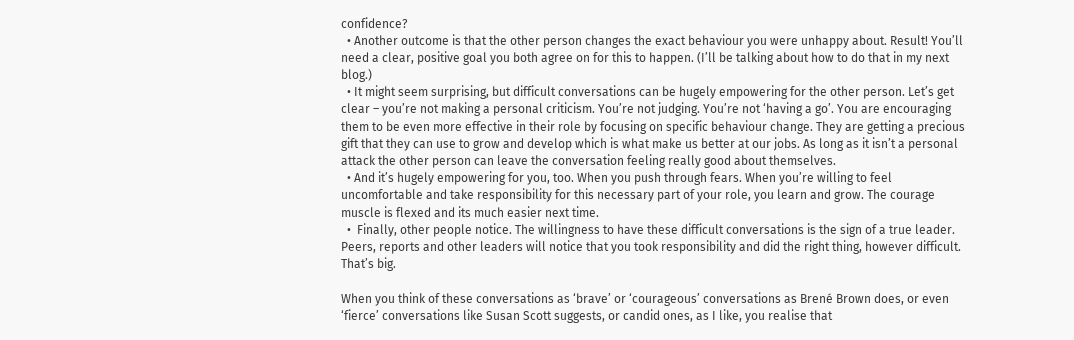confidence?
  • Another outcome is that the other person changes the exact behaviour you were unhappy about. Result! You’ll need a clear, positive goal you both agree on for this to happen. (I’ll be talking about how to do that in my next blog.)
  • It might seem surprising, but difficult conversations can be hugely empowering for the other person. Let’s get clear – you’re not making a personal criticism. You’re not judging. You’re not ‘having a go’. You are encouraging them to be even more effective in their role by focusing on specific behaviour change. They are getting a precious gift that they can use to grow and develop which is what make us better at our jobs. As long as it isn’t a personal attack the other person can leave the conversation feeling really good about themselves.
  • And it’s hugely empowering for you, too. When you push through fears. When you’re willing to feel uncomfortable and take responsibility for this necessary part of your role, you learn and grow. The courage muscle is flexed and its much easier next time.
  •  Finally, other people notice. The willingness to have these difficult conversations is the sign of a true leader. Peers, reports and other leaders will notice that you took responsibility and did the right thing, however difficult. That’s big.

When you think of these conversations as ‘brave’ or ‘courageous’ conversations as Brené Brown does, or even ‘fierce’ conversations like Susan Scott suggests, or candid ones, as I like, you realise that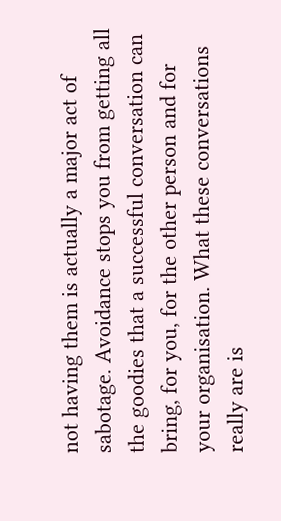not having them is actually a major act of sabotage. Avoidance stops you from getting all the goodies that a successful conversation can bring, for you, for the other person and for your organisation. What these conversations really are is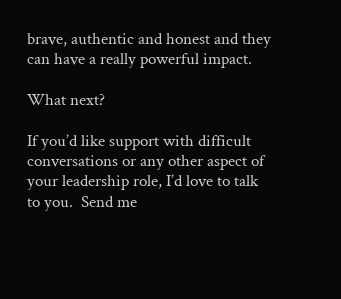brave, authentic and honest and they can have a really powerful impact.

What next?

If you’d like support with difficult conversations or any other aspect of your leadership role, I’d love to talk to you.  Send me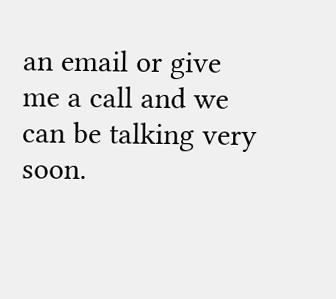an email or give me a call and we can be talking very soon.